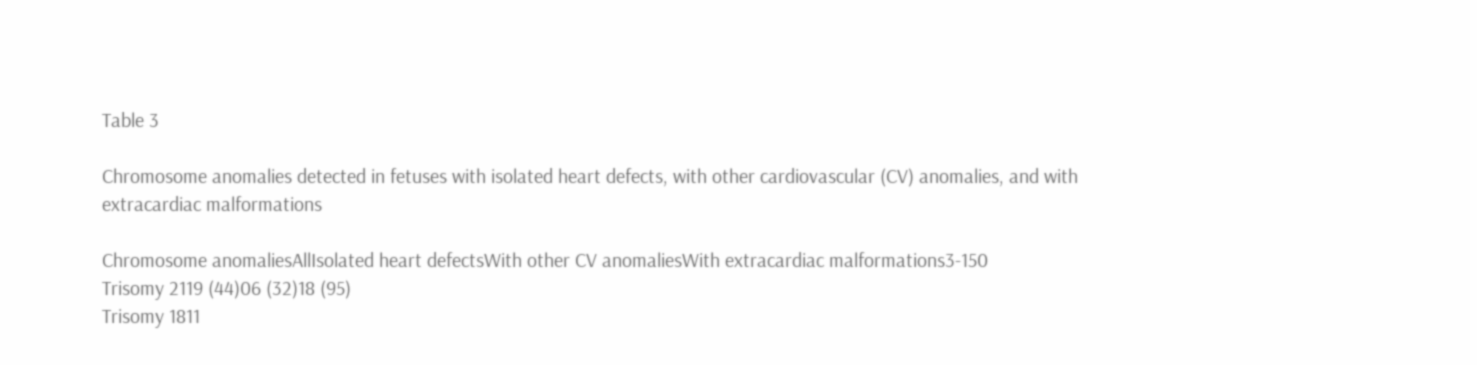Table 3

Chromosome anomalies detected in fetuses with isolated heart defects, with other cardiovascular (CV) anomalies, and with extracardiac malformations

Chromosome anomaliesAllIsolated heart defectsWith other CV anomaliesWith extracardiac malformations3-150
Trisomy 2119 (44)06 (32)18 (95)
Trisomy 1811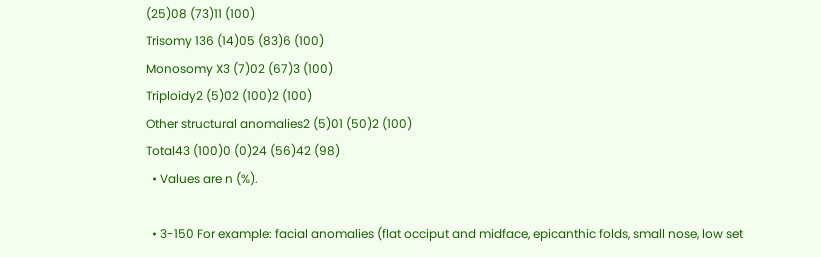(25)08 (73)11 (100)
Trisomy 136 (14)05 (83)6 (100)
Monosomy X3 (7)02 (67)3 (100)
Triploidy2 (5)02 (100)2 (100)
Other structural anomalies2 (5)01 (50)2 (100)
Total43 (100)0 (0)24 (56)42 (98)
  • Values are n (%).

  • 3-150 For example: facial anomalies (flat occiput and midface, epicanthic folds, small nose, low set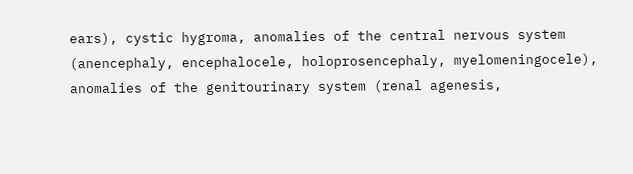ears), cystic hygroma, anomalies of the central nervous system (anencephaly, encephalocele, holoprosencephaly, myelomeningocele), anomalies of the genitourinary system (renal agenesis,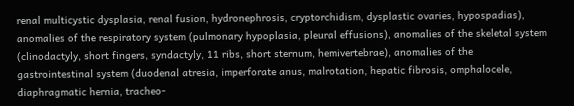renal multicystic dysplasia, renal fusion, hydronephrosis, cryptorchidism, dysplastic ovaries, hypospadias), anomalies of the respiratory system (pulmonary hypoplasia, pleural effusions), anomalies of the skeletal system (clinodactyly, short fingers, syndactyly, 11 ribs, short sternum, hemivertebrae), anomalies of the gastrointestinal system (duodenal atresia, imperforate anus, malrotation, hepatic fibrosis, omphalocele, diaphragmatic hernia, tracheo-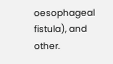oesophageal fistula), and other.